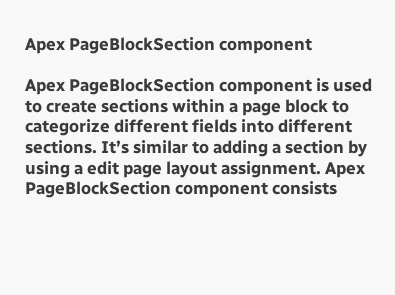Apex PageBlockSection component

Apex PageBlockSection component is used to create sections within a page block to categorize different fields into different sections. It’s similar to adding a section by using a edit page layout assignment. Apex PageBlockSection component consists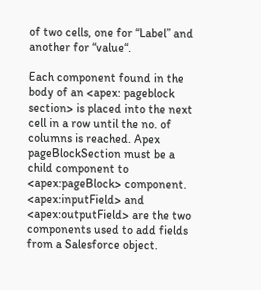of two cells, one for “Label” and another for “value“.

Each component found in the body of an <apex: pageblock section> is placed into the next cell in a row until the no. of columns is reached. Apex pageBlockSection must be a child component to <apex:pageBlock> component. <apex:inputField> and <apex:outputField> are the two components used to add fields from a Salesforce object.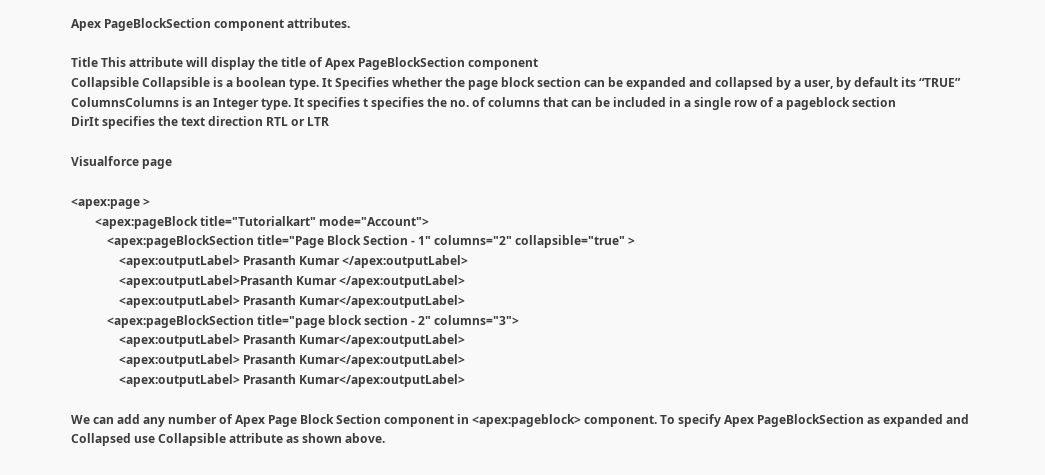Apex PageBlockSection component attributes.

Title This attribute will display the title of Apex PageBlockSection component
Collapsible Collapsible is a boolean type. It Specifies whether the page block section can be expanded and collapsed by a user, by default its “TRUE”
ColumnsColumns is an Integer type. It specifies t specifies the no. of columns that can be included in a single row of a pageblock section
DirIt specifies the text direction RTL or LTR

Visualforce page

<apex:page >
        <apex:pageBlock title="Tutorialkart" mode="Account">
            <apex:pageBlockSection title="Page Block Section - 1" columns="2" collapsible="true" >
                <apex:outputLabel> Prasanth Kumar </apex:outputLabel>
                <apex:outputLabel>Prasanth Kumar </apex:outputLabel>
                <apex:outputLabel> Prasanth Kumar</apex:outputLabel>
            <apex:pageBlockSection title="page block section - 2" columns="3">
                <apex:outputLabel> Prasanth Kumar</apex:outputLabel>
                <apex:outputLabel> Prasanth Kumar</apex:outputLabel>
                <apex:outputLabel> Prasanth Kumar</apex:outputLabel>

We can add any number of Apex Page Block Section component in <apex:pageblock> component. To specify Apex PageBlockSection as expanded and Collapsed use Collapsible attribute as shown above.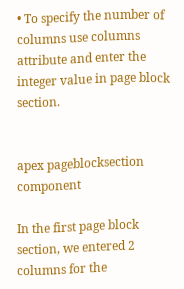• To specify the number of columns use columns attribute and enter the integer value in page block section.


apex pageblocksection component

In the first page block section, we entered 2 columns for the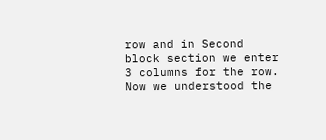row and in Second block section we enter 3 columns for the row. Now we understood the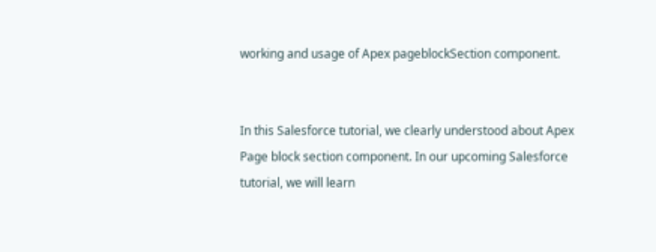working and usage of Apex pageblockSection component.


In this Salesforce tutorial, we clearly understood about Apex Page block section component. In our upcoming Salesforce tutorial, we will learn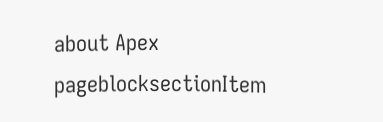about Apex pageblocksectionItem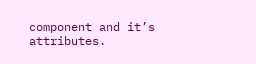component and it’s attributes.